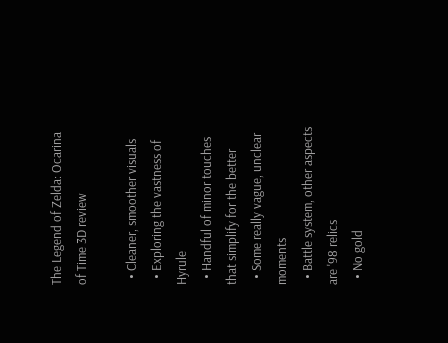The Legend of Zelda: Ocarina of Time 3D review

  • Cleaner, smoother visuals
  • Exploring the vastness of Hyrule
  • Handful of minor touches that simplify for the better
  • Some really vague, unclear moments
  • Battle system, other aspects are '98 relics
  • No gold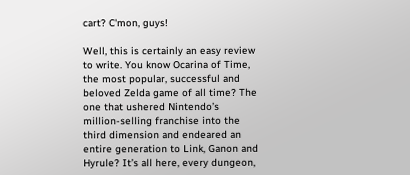cart? C'mon, guys!

Well, this is certainly an easy review to write. You know Ocarina of Time, the most popular, successful and beloved Zelda game of all time? The one that ushered Nintendo’s million-selling franchise into the third dimension and endeared an entire generation to Link, Ganon and Hyrule? It’s all here, every dungeon,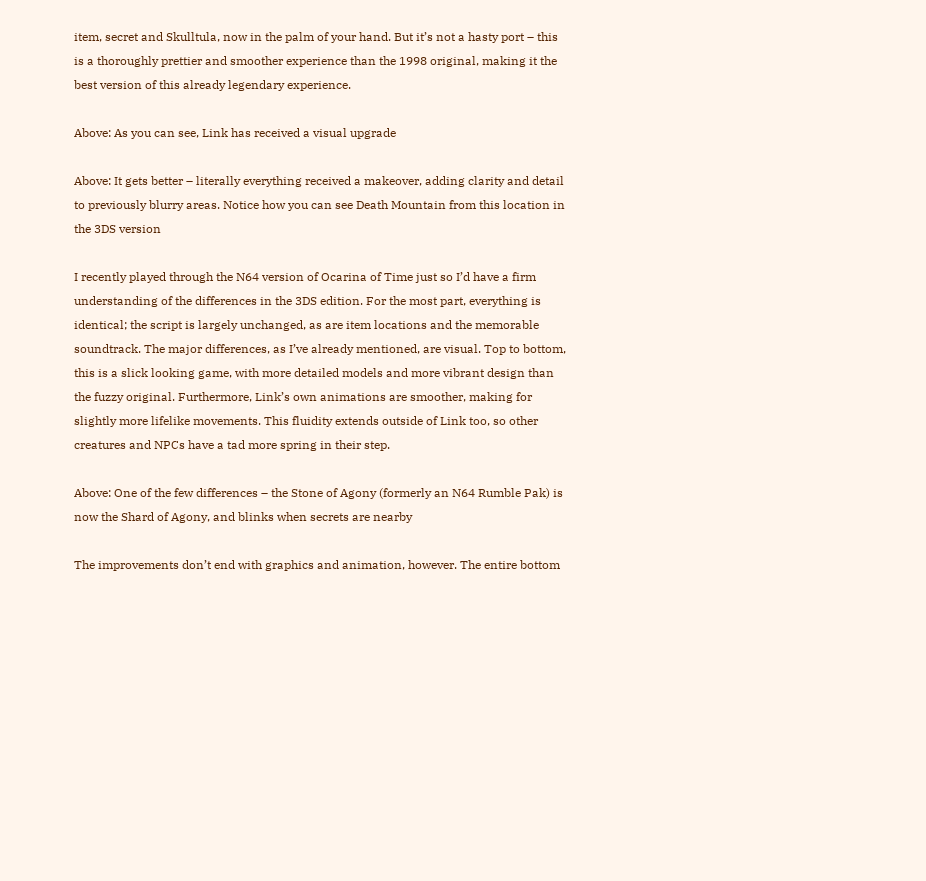item, secret and Skulltula, now in the palm of your hand. But it’s not a hasty port – this is a thoroughly prettier and smoother experience than the 1998 original, making it the best version of this already legendary experience.

Above: As you can see, Link has received a visual upgrade

Above: It gets better – literally everything received a makeover, adding clarity and detail to previously blurry areas. Notice how you can see Death Mountain from this location in the 3DS version

I recently played through the N64 version of Ocarina of Time just so I’d have a firm understanding of the differences in the 3DS edition. For the most part, everything is identical; the script is largely unchanged, as are item locations and the memorable soundtrack. The major differences, as I’ve already mentioned, are visual. Top to bottom, this is a slick looking game, with more detailed models and more vibrant design than the fuzzy original. Furthermore, Link’s own animations are smoother, making for slightly more lifelike movements. This fluidity extends outside of Link too, so other creatures and NPCs have a tad more spring in their step.

Above: One of the few differences – the Stone of Agony (formerly an N64 Rumble Pak) is now the Shard of Agony, and blinks when secrets are nearby

The improvements don’t end with graphics and animation, however. The entire bottom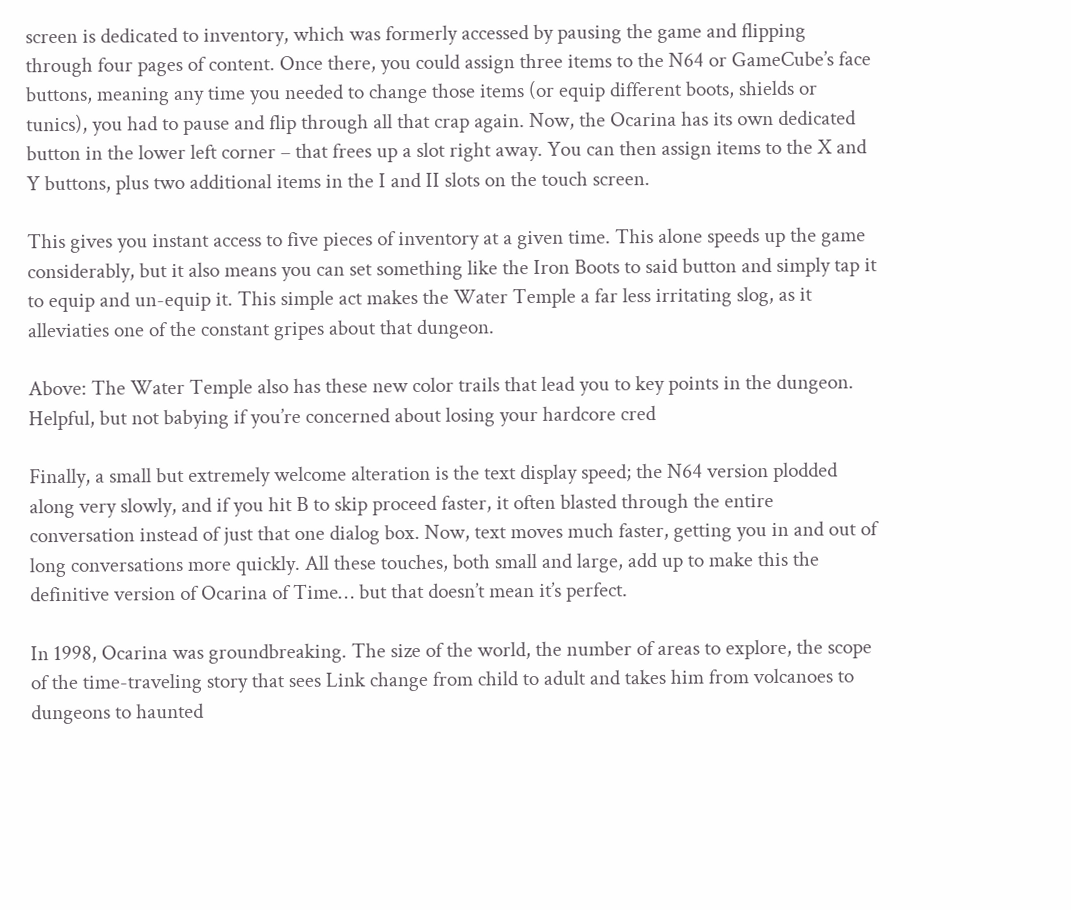screen is dedicated to inventory, which was formerly accessed by pausing the game and flipping through four pages of content. Once there, you could assign three items to the N64 or GameCube’s face buttons, meaning any time you needed to change those items (or equip different boots, shields or tunics), you had to pause and flip through all that crap again. Now, the Ocarina has its own dedicated button in the lower left corner – that frees up a slot right away. You can then assign items to the X and Y buttons, plus two additional items in the I and II slots on the touch screen.

This gives you instant access to five pieces of inventory at a given time. This alone speeds up the game considerably, but it also means you can set something like the Iron Boots to said button and simply tap it to equip and un-equip it. This simple act makes the Water Temple a far less irritating slog, as it alleviaties one of the constant gripes about that dungeon.

Above: The Water Temple also has these new color trails that lead you to key points in the dungeon. Helpful, but not babying if you’re concerned about losing your hardcore cred

Finally, a small but extremely welcome alteration is the text display speed; the N64 version plodded along very slowly, and if you hit B to skip proceed faster, it often blasted through the entire conversation instead of just that one dialog box. Now, text moves much faster, getting you in and out of long conversations more quickly. All these touches, both small and large, add up to make this the definitive version of Ocarina of Time… but that doesn’t mean it’s perfect.

In 1998, Ocarina was groundbreaking. The size of the world, the number of areas to explore, the scope of the time-traveling story that sees Link change from child to adult and takes him from volcanoes to dungeons to haunted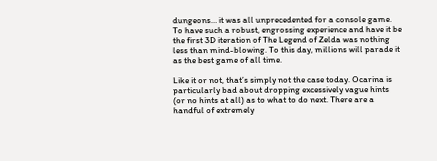dungeons… it was all unprecedented for a console game. To have such a robust, engrossing experience and have it be the first 3D iteration of The Legend of Zelda was nothing less than mind-blowing. To this day, millions will parade it as the best game of all time.

Like it or not, that’s simply not the case today. Ocarina is particularly bad about dropping excessively vague hints (or no hints at all) as to what to do next. There are a handful of extremely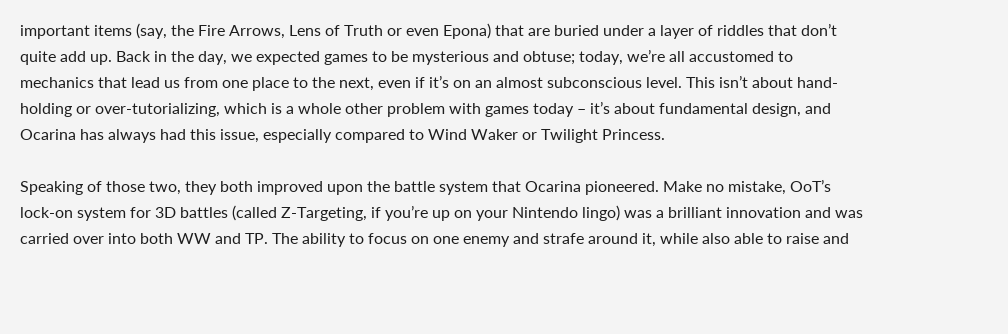important items (say, the Fire Arrows, Lens of Truth or even Epona) that are buried under a layer of riddles that don’t quite add up. Back in the day, we expected games to be mysterious and obtuse; today, we’re all accustomed to mechanics that lead us from one place to the next, even if it’s on an almost subconscious level. This isn’t about hand-holding or over-tutorializing, which is a whole other problem with games today – it’s about fundamental design, and Ocarina has always had this issue, especially compared to Wind Waker or Twilight Princess.

Speaking of those two, they both improved upon the battle system that Ocarina pioneered. Make no mistake, OoT’s lock-on system for 3D battles (called Z-Targeting, if you’re up on your Nintendo lingo) was a brilliant innovation and was carried over into both WW and TP. The ability to focus on one enemy and strafe around it, while also able to raise and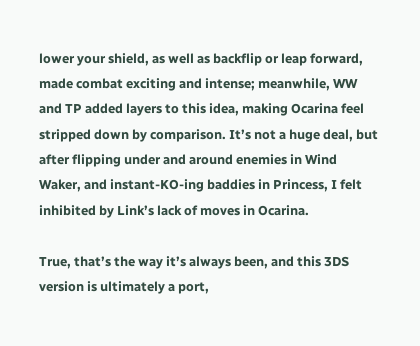lower your shield, as well as backflip or leap forward, made combat exciting and intense; meanwhile, WW and TP added layers to this idea, making Ocarina feel stripped down by comparison. It’s not a huge deal, but after flipping under and around enemies in Wind Waker, and instant-KO-ing baddies in Princess, I felt inhibited by Link’s lack of moves in Ocarina.

True, that’s the way it’s always been, and this 3DS version is ultimately a port,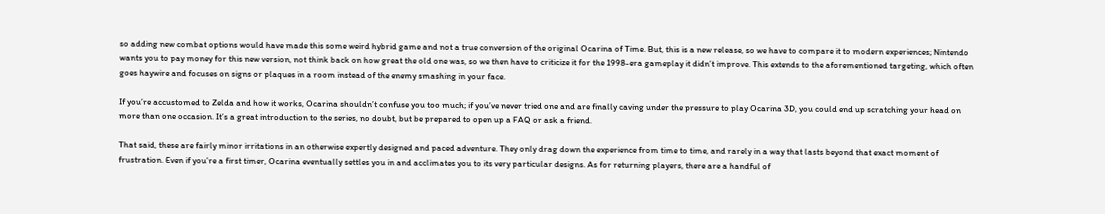so adding new combat options would have made this some weird hybrid game and not a true conversion of the original Ocarina of Time. But, this is a new release, so we have to compare it to modern experiences; Nintendo wants you to pay money for this new version, not think back on how great the old one was, so we then have to criticize it for the 1998-era gameplay it didn’t improve. This extends to the aforementioned targeting, which often goes haywire and focuses on signs or plaques in a room instead of the enemy smashing in your face.

If you’re accustomed to Zelda and how it works, Ocarina shouldn’t confuse you too much; if you’ve never tried one and are finally caving under the pressure to play Ocarina 3D, you could end up scratching your head on more than one occasion. It’s a great introduction to the series, no doubt, but be prepared to open up a FAQ or ask a friend.

That said, these are fairly minor irritations in an otherwise expertly designed and paced adventure. They only drag down the experience from time to time, and rarely in a way that lasts beyond that exact moment of frustration. Even if you’re a first timer, Ocarina eventually settles you in and acclimates you to its very particular designs. As for returning players, there are a handful of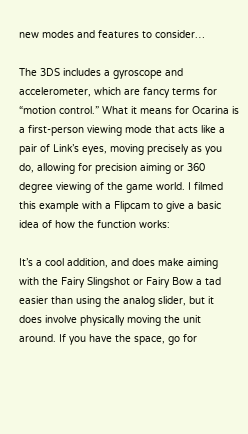new modes and features to consider…

The 3DS includes a gyroscope and accelerometer, which are fancy terms for “motion control.” What it means for Ocarina is a first-person viewing mode that acts like a pair of Link’s eyes, moving precisely as you do, allowing for precision aiming or 360 degree viewing of the game world. I filmed this example with a Flipcam to give a basic idea of how the function works:

It’s a cool addition, and does make aiming with the Fairy Slingshot or Fairy Bow a tad easier than using the analog slider, but it does involve physically moving the unit around. If you have the space, go for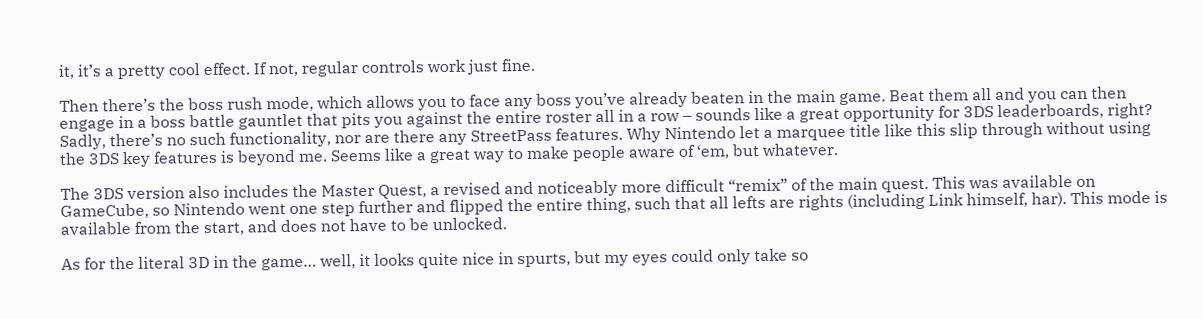it, it’s a pretty cool effect. If not, regular controls work just fine.

Then there’s the boss rush mode, which allows you to face any boss you’ve already beaten in the main game. Beat them all and you can then engage in a boss battle gauntlet that pits you against the entire roster all in a row – sounds like a great opportunity for 3DS leaderboards, right? Sadly, there’s no such functionality, nor are there any StreetPass features. Why Nintendo let a marquee title like this slip through without using the 3DS key features is beyond me. Seems like a great way to make people aware of ‘em, but whatever.

The 3DS version also includes the Master Quest, a revised and noticeably more difficult “remix” of the main quest. This was available on GameCube, so Nintendo went one step further and flipped the entire thing, such that all lefts are rights (including Link himself, har). This mode is available from the start, and does not have to be unlocked.

As for the literal 3D in the game… well, it looks quite nice in spurts, but my eyes could only take so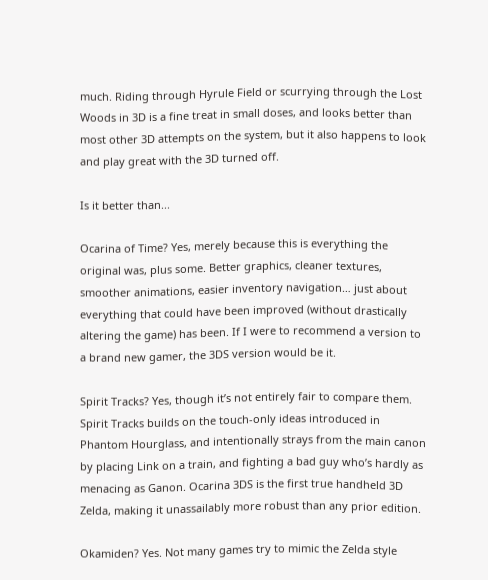much. Riding through Hyrule Field or scurrying through the Lost Woods in 3D is a fine treat in small doses, and looks better than most other 3D attempts on the system, but it also happens to look and play great with the 3D turned off.

Is it better than...

Ocarina of Time? Yes, merely because this is everything the original was, plus some. Better graphics, cleaner textures, smoother animations, easier inventory navigation… just about everything that could have been improved (without drastically altering the game) has been. If I were to recommend a version to a brand new gamer, the 3DS version would be it.

Spirit Tracks? Yes, though it’s not entirely fair to compare them. Spirit Tracks builds on the touch-only ideas introduced in Phantom Hourglass, and intentionally strays from the main canon by placing Link on a train, and fighting a bad guy who’s hardly as menacing as Ganon. Ocarina 3DS is the first true handheld 3D Zelda, making it unassailably more robust than any prior edition.

Okamiden? Yes. Not many games try to mimic the Zelda style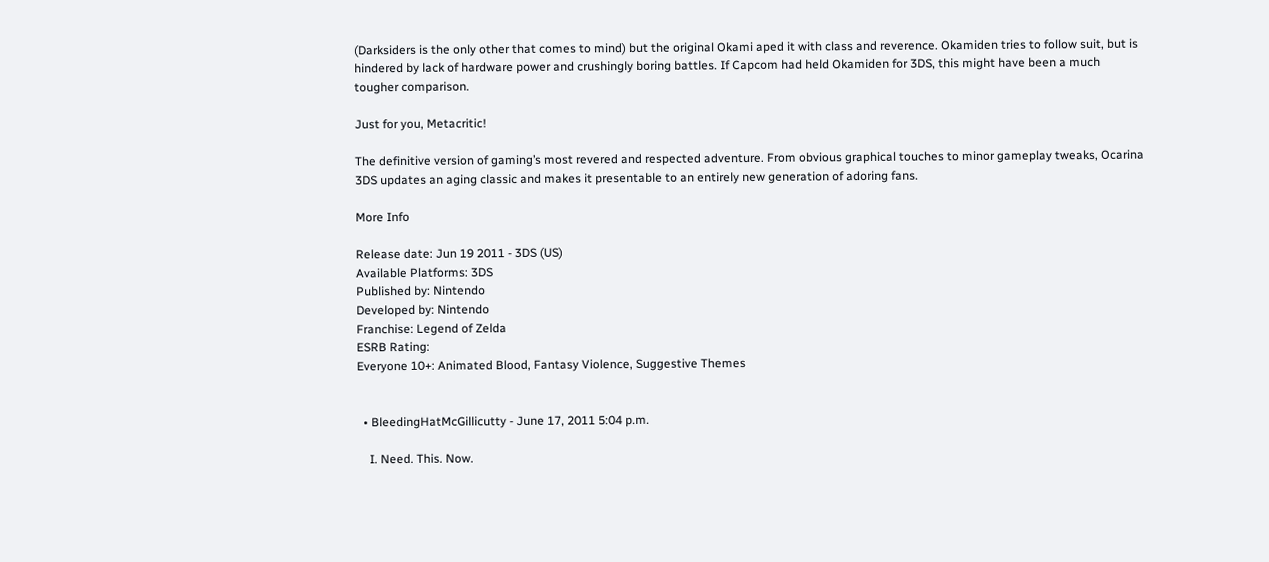(Darksiders is the only other that comes to mind) but the original Okami aped it with class and reverence. Okamiden tries to follow suit, but is hindered by lack of hardware power and crushingly boring battles. If Capcom had held Okamiden for 3DS, this might have been a much tougher comparison.

Just for you, Metacritic!

The definitive version of gaming’s most revered and respected adventure. From obvious graphical touches to minor gameplay tweaks, Ocarina 3DS updates an aging classic and makes it presentable to an entirely new generation of adoring fans.

More Info

Release date: Jun 19 2011 - 3DS (US)
Available Platforms: 3DS
Published by: Nintendo
Developed by: Nintendo
Franchise: Legend of Zelda
ESRB Rating:
Everyone 10+: Animated Blood, Fantasy Violence, Suggestive Themes


  • BleedingHatMcGillicutty - June 17, 2011 5:04 p.m.

    I. Need. This. Now.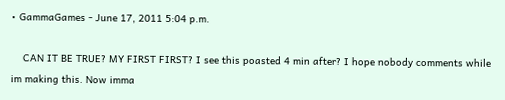• GammaGames - June 17, 2011 5:04 p.m.

    CAN IT BE TRUE? MY FIRST FIRST? I see this poasted 4 min after? I hope nobody comments while im making this. Now imma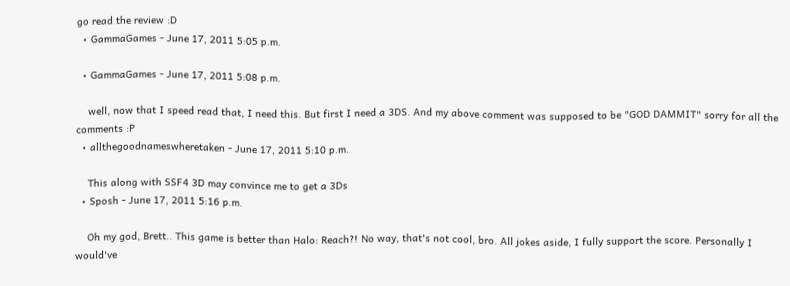go read the review :D
  • GammaGames - June 17, 2011 5:05 p.m.

  • GammaGames - June 17, 2011 5:08 p.m.

    well, now that I speed read that, I need this. But first I need a 3DS. And my above comment was supposed to be "GOD DAMMIT" sorry for all the comments :P
  • allthegoodnameswheretaken - June 17, 2011 5:10 p.m.

    This along with SSF4 3D may convince me to get a 3Ds
  • Sposh - June 17, 2011 5:16 p.m.

    Oh my god, Brett.. This game is better than Halo: Reach?! No way, that's not cool, bro. All jokes aside, I fully support the score. Personally I would've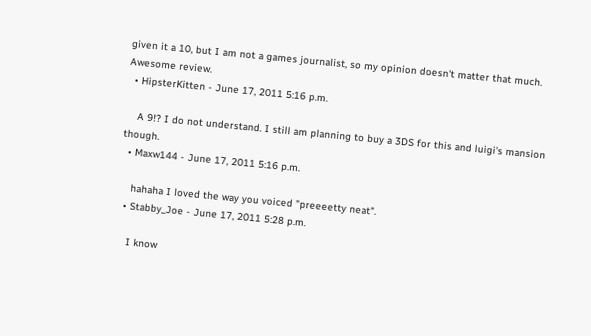given it a 10, but I am not a games journalist, so my opinion doesn't matter that much. Awesome review.
  • HipsterKitten - June 17, 2011 5:16 p.m.

    A 9!? I do not understand. I still am planning to buy a 3DS for this and luigi's mansion though.
  • Maxw144 - June 17, 2011 5:16 p.m.

    hahaha I loved the way you voiced "preeeetty neat".
  • Stabby_Joe - June 17, 2011 5:28 p.m.

    I know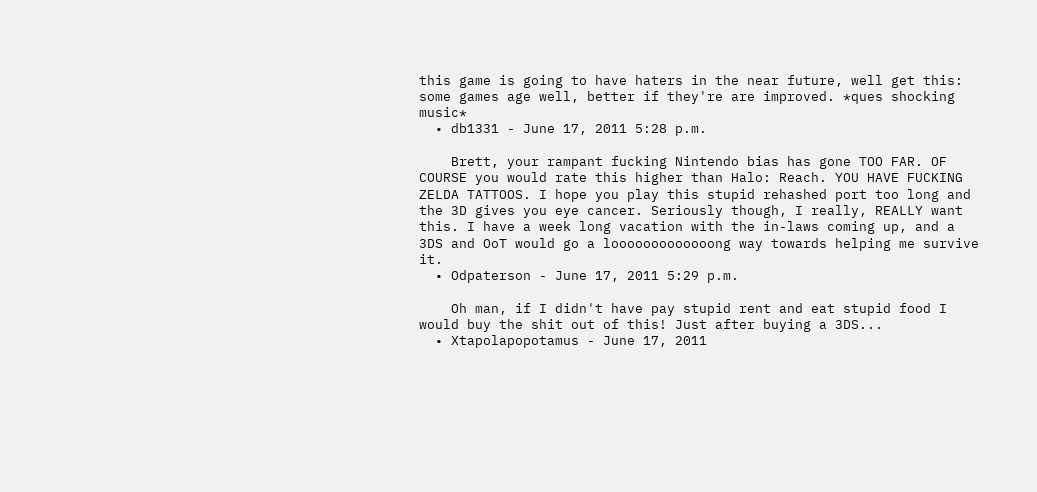this game is going to have haters in the near future, well get this: some games age well, better if they're are improved. *ques shocking music*
  • db1331 - June 17, 2011 5:28 p.m.

    Brett, your rampant fucking Nintendo bias has gone TOO FAR. OF COURSE you would rate this higher than Halo: Reach. YOU HAVE FUCKING ZELDA TATTOOS. I hope you play this stupid rehashed port too long and the 3D gives you eye cancer. Seriously though, I really, REALLY want this. I have a week long vacation with the in-laws coming up, and a 3DS and OoT would go a looooooooooooong way towards helping me survive it.
  • Odpaterson - June 17, 2011 5:29 p.m.

    Oh man, if I didn't have pay stupid rent and eat stupid food I would buy the shit out of this! Just after buying a 3DS...
  • Xtapolapopotamus - June 17, 2011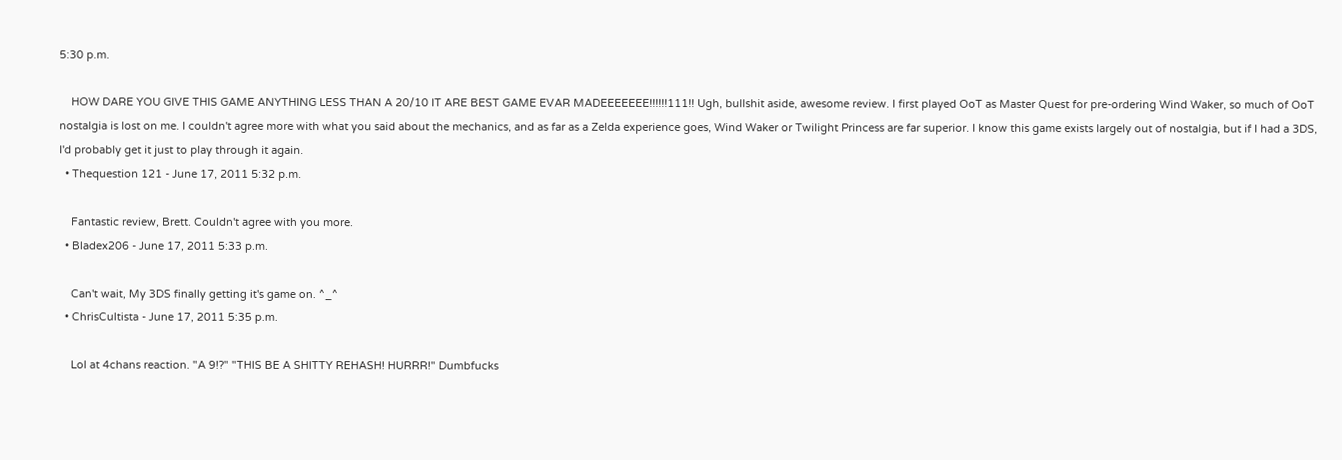5:30 p.m.

    HOW DARE YOU GIVE THIS GAME ANYTHING LESS THAN A 20/10 IT ARE BEST GAME EVAR MADEEEEEEE!!!!!!111!! Ugh, bullshit aside, awesome review. I first played OoT as Master Quest for pre-ordering Wind Waker, so much of OoT nostalgia is lost on me. I couldn't agree more with what you said about the mechanics, and as far as a Zelda experience goes, Wind Waker or Twilight Princess are far superior. I know this game exists largely out of nostalgia, but if I had a 3DS, I'd probably get it just to play through it again.
  • Thequestion 121 - June 17, 2011 5:32 p.m.

    Fantastic review, Brett. Couldn't agree with you more.
  • Bladex206 - June 17, 2011 5:33 p.m.

    Can't wait, My 3DS finally getting it's game on. ^_^
  • ChrisCultista - June 17, 2011 5:35 p.m.

    Lol at 4chans reaction. "A 9!?" "THIS BE A SHITTY REHASH! HURRR!" Dumbfucks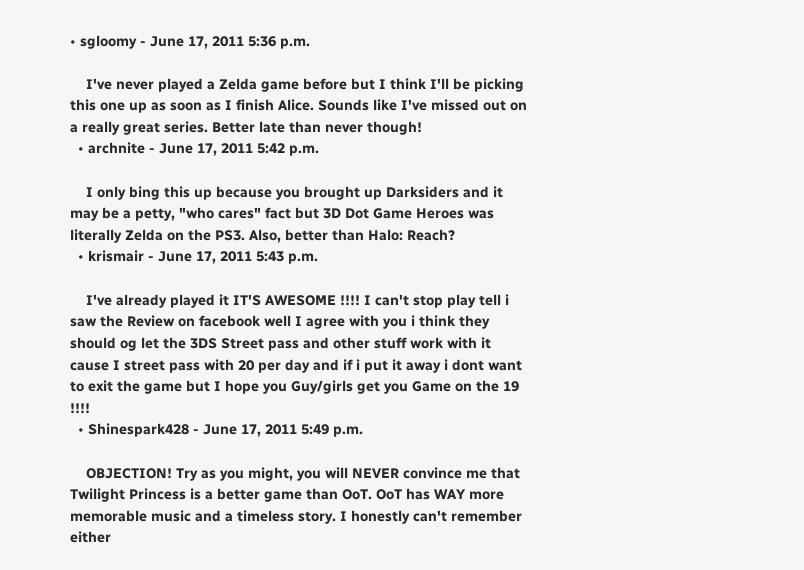• sgloomy - June 17, 2011 5:36 p.m.

    I've never played a Zelda game before but I think I'll be picking this one up as soon as I finish Alice. Sounds like I've missed out on a really great series. Better late than never though!
  • archnite - June 17, 2011 5:42 p.m.

    I only bing this up because you brought up Darksiders and it may be a petty, "who cares" fact but 3D Dot Game Heroes was literally Zelda on the PS3. Also, better than Halo: Reach?
  • krismair - June 17, 2011 5:43 p.m.

    I've already played it IT'S AWESOME !!!! I can't stop play tell i saw the Review on facebook well I agree with you i think they should og let the 3DS Street pass and other stuff work with it cause I street pass with 20 per day and if i put it away i dont want to exit the game but I hope you Guy/girls get you Game on the 19 !!!!
  • Shinespark428 - June 17, 2011 5:49 p.m.

    OBJECTION! Try as you might, you will NEVER convince me that Twilight Princess is a better game than OoT. OoT has WAY more memorable music and a timeless story. I honestly can't remember either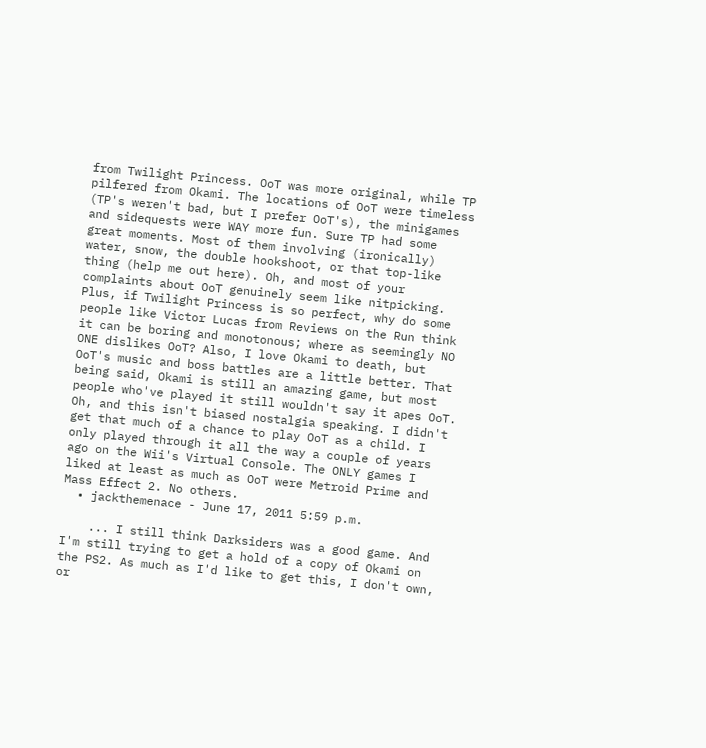from Twilight Princess. OoT was more original, while TP pilfered from Okami. The locations of OoT were timeless (TP's weren't bad, but I prefer OoT's), the minigames and sidequests were WAY more fun. Sure TP had some great moments. Most of them involving (ironically) water, snow, the double hookshoot, or that top-like thing (help me out here). Oh, and most of your complaints about OoT genuinely seem like nitpicking. Plus, if Twilight Princess is so perfect, why do some people like Victor Lucas from Reviews on the Run think it can be boring and monotonous; where as seemingly NO ONE dislikes OoT? Also, I love Okami to death, but OoT's music and boss battles are a little better. That being said, Okami is still an amazing game, but most people who've played it still wouldn't say it apes OoT. Oh, and this isn't biased nostalgia speaking. I didn't get that much of a chance to play OoT as a child. I only played through it all the way a couple of years ago on the Wii's Virtual Console. The ONLY games I liked at least as much as OoT were Metroid Prime and Mass Effect 2. No others.
  • jackthemenace - June 17, 2011 5:59 p.m.

    ... I still think Darksiders was a good game. And I'm still trying to get a hold of a copy of Okami on the PS2. As much as I'd like to get this, I don't own, or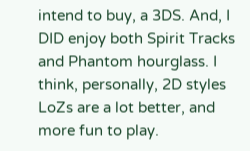intend to buy, a 3DS. And, I DID enjoy both Spirit Tracks and Phantom hourglass. I think, personally, 2D styles LoZs are a lot better, and more fun to play.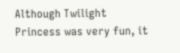Although Twilight Princess was very fun, it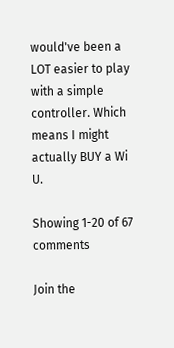would've been a LOT easier to play with a simple controller. Which means I might actually BUY a Wi U.

Showing 1-20 of 67 comments

Join the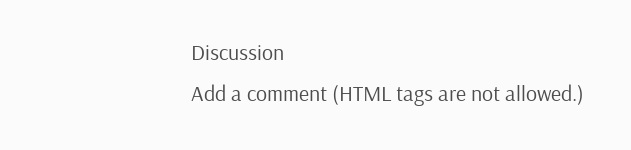Discussion
Add a comment (HTML tags are not allowed.)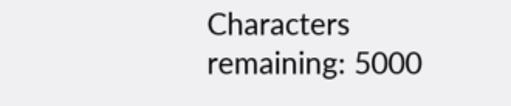Characters remaining: 5000